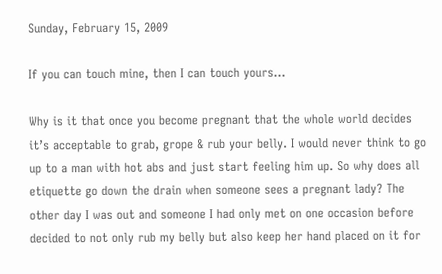Sunday, February 15, 2009

If you can touch mine, then I can touch yours...

Why is it that once you become pregnant that the whole world decides it’s acceptable to grab, grope & rub your belly. I would never think to go up to a man with hot abs and just start feeling him up. So why does all etiquette go down the drain when someone sees a pregnant lady? The other day I was out and someone I had only met on one occasion before decided to not only rub my belly but also keep her hand placed on it for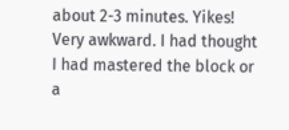about 2-3 minutes. Yikes! Very awkward. I had thought I had mastered the block or a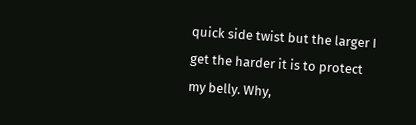quick side twist but the larger I get the harder it is to protect my belly. Why,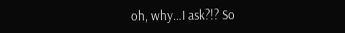oh, why…I ask?!? So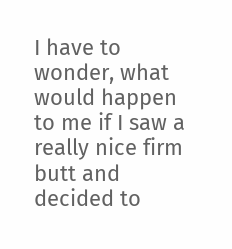I have to wonder, what would happen to me if I saw a really nice firm butt and decided to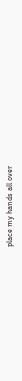place my hands all over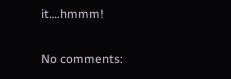it….hmmm!

No comments: